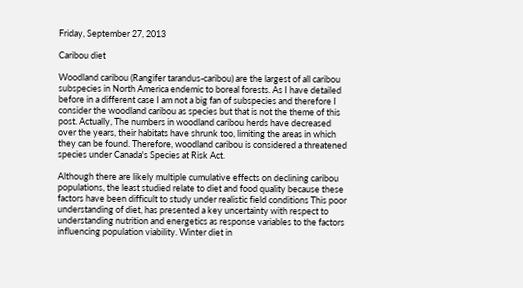Friday, September 27, 2013

Caribou diet

Woodland caribou (Rangifer tarandus-caribou) are the largest of all caribou subspecies in North America endemic to boreal forests. As I have detailed before in a different case I am not a big fan of subspecies and therefore I consider the woodland caribou as species but that is not the theme of this post. Actually, The numbers in woodland caribou herds have decreased over the years, their habitats have shrunk too, limiting the areas in which they can be found. Therefore, woodland caribou is considered a threatened species under Canada's Species at Risk Act.

Although there are likely multiple cumulative effects on declining caribou populations, the least studied relate to diet and food quality because these factors have been difficult to study under realistic field conditions This poor understanding of diet, has presented a key uncertainty with respect to understanding nutrition and energetics as response variables to the factors influencing population viability. Winter diet in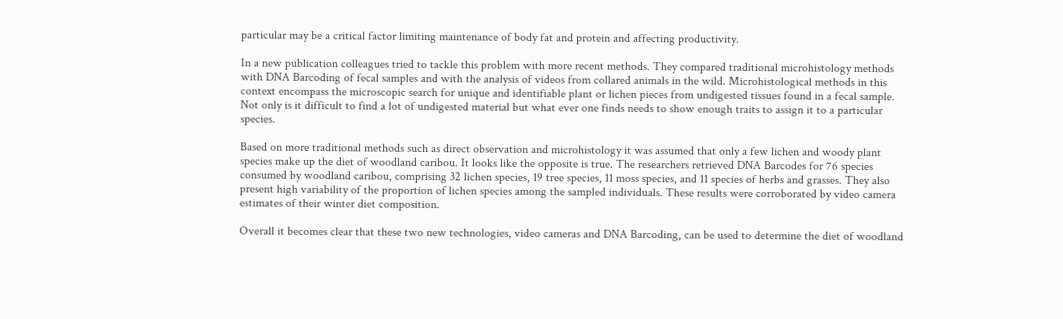particular may be a critical factor limiting maintenance of body fat and protein and affecting productivity.

In a new publication colleagues tried to tackle this problem with more recent methods. They compared traditional microhistology methods with DNA Barcoding of fecal samples and with the analysis of videos from collared animals in the wild. Microhistological methods in this context encompass the microscopic search for unique and identifiable plant or lichen pieces from undigested tissues found in a fecal sample. Not only is it difficult to find a lot of undigested material but what ever one finds needs to show enough traits to assign it to a particular species.

Based on more traditional methods such as direct observation and microhistology it was assumed that only a few lichen and woody plant species make up the diet of woodland caribou. It looks like the opposite is true. The researchers retrieved DNA Barcodes for 76 species consumed by woodland caribou, comprising 32 lichen species, 19 tree species, 11 moss species, and 11 species of herbs and grasses. They also present high variability of the proportion of lichen species among the sampled individuals. These results were corroborated by video camera estimates of their winter diet composition.

Overall it becomes clear that these two new technologies, video cameras and DNA Barcoding, can be used to determine the diet of woodland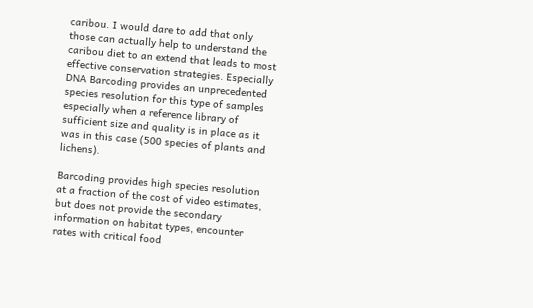caribou. I would dare to add that only those can actually help to understand the caribou diet to an extend that leads to most effective conservation strategies. Especially DNA Barcoding provides an unprecedented species resolution for this type of samples especially when a reference library of sufficient size and quality is in place as it was in this case (500 species of plants and lichens).

Barcoding provides high species resolution at a fraction of the cost of video estimates, but does not provide the secondary information on habitat types, encounter rates with critical food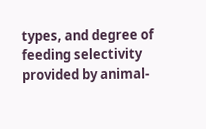types, and degree of feeding selectivity provided by animal-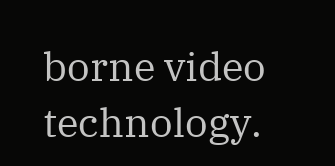borne video technology.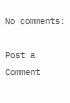No comments:

Post a Comment